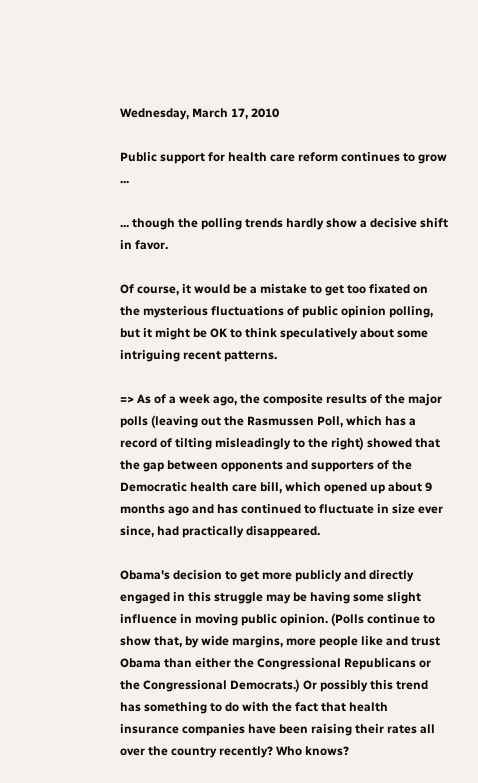Wednesday, March 17, 2010

Public support for health care reform continues to grow ...

... though the polling trends hardly show a decisive shift in favor.

Of course, it would be a mistake to get too fixated on the mysterious fluctuations of public opinion polling, but it might be OK to think speculatively about some intriguing recent patterns.

=> As of a week ago, the composite results of the major polls (leaving out the Rasmussen Poll, which has a record of tilting misleadingly to the right) showed that the gap between opponents and supporters of the Democratic health care bill, which opened up about 9 months ago and has continued to fluctuate in size ever since, had practically disappeared.

Obama's decision to get more publicly and directly engaged in this struggle may be having some slight influence in moving public opinion. (Polls continue to show that, by wide margins, more people like and trust Obama than either the Congressional Republicans or the Congressional Democrats.) Or possibly this trend has something to do with the fact that health insurance companies have been raising their rates all over the country recently? Who knows?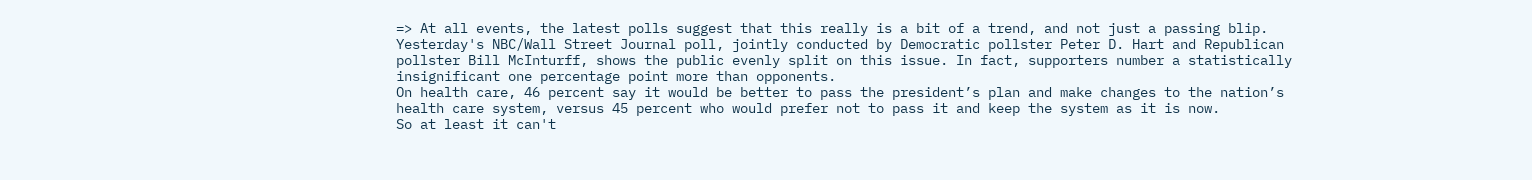=> At all events, the latest polls suggest that this really is a bit of a trend, and not just a passing blip. Yesterday's NBC/Wall Street Journal poll, jointly conducted by Democratic pollster Peter D. Hart and Republican pollster Bill McInturff, shows the public evenly split on this issue. In fact, supporters number a statistically insignificant one percentage point more than opponents.
On health care, 46 percent say it would be better to pass the president’s plan and make changes to the nation’s health care system, versus 45 percent who would prefer not to pass it and keep the system as it is now.
So at least it can't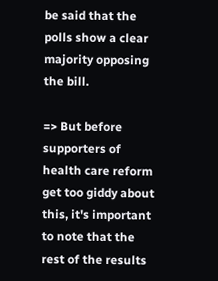be said that the polls show a clear majority opposing the bill.

=> But before supporters of health care reform get too giddy about this, it's important to note that the rest of the results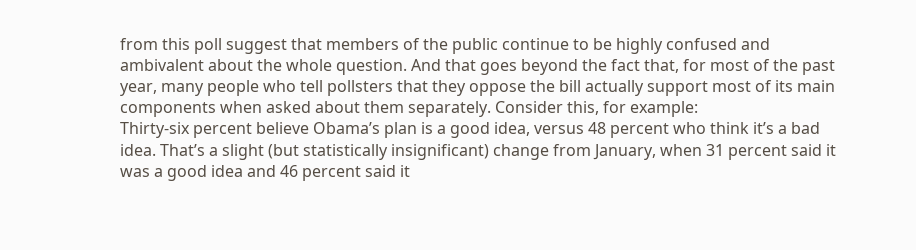from this poll suggest that members of the public continue to be highly confused and ambivalent about the whole question. And that goes beyond the fact that, for most of the past year, many people who tell pollsters that they oppose the bill actually support most of its main components when asked about them separately. Consider this, for example:
Thirty-six percent believe Obama’s plan is a good idea, versus 48 percent who think it’s a bad idea. That’s a slight (but statistically insignificant) change from January, when 31 percent said it was a good idea and 46 percent said it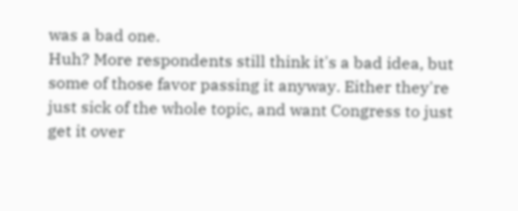was a bad one.
Huh? More respondents still think it's a bad idea, but some of those favor passing it anyway. Either they're just sick of the whole topic, and want Congress to just get it over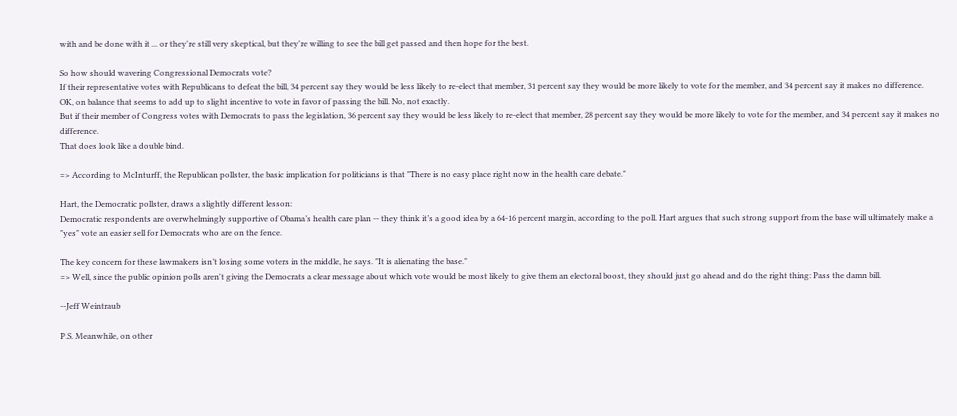with and be done with it ... or they're still very skeptical, but they're willing to see the bill get passed and then hope for the best.

So how should wavering Congressional Democrats vote?
If their representative votes with Republicans to defeat the bill, 34 percent say they would be less likely to re-elect that member, 31 percent say they would be more likely to vote for the member, and 34 percent say it makes no difference.
OK, on balance that seems to add up to slight incentive to vote in favor of passing the bill. No, not exactly.
But if their member of Congress votes with Democrats to pass the legislation, 36 percent say they would be less likely to re-elect that member, 28 percent say they would be more likely to vote for the member, and 34 percent say it makes no difference.
That does look like a double bind.

=> According to McInturff, the Republican pollster, the basic implication for politicians is that "There is no easy place right now in the health care debate."

Hart, the Democratic pollster, draws a slightly different lesson:
Democratic respondents are overwhelmingly supportive of Obama’s health care plan -- they think it’s a good idea by a 64-16 percent margin, according to the poll. Hart argues that such strong support from the base will ultimately make a "yes" vote an easier sell for Democrats who are on the fence.

The key concern for these lawmakers isn’t losing some voters in the middle, he says. "It is alienating the base."
=> Well, since the public opinion polls aren't giving the Democrats a clear message about which vote would be most likely to give them an electoral boost, they should just go ahead and do the right thing: Pass the damn bill.

--Jeff Weintraub

P.S. Meanwhile, on other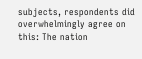subjects, respondents did
overwhelmingly agree on this: The nation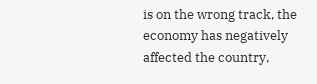is on the wrong track, the economy has negatively affected the country,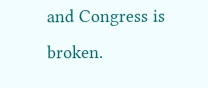and Congress is broken.